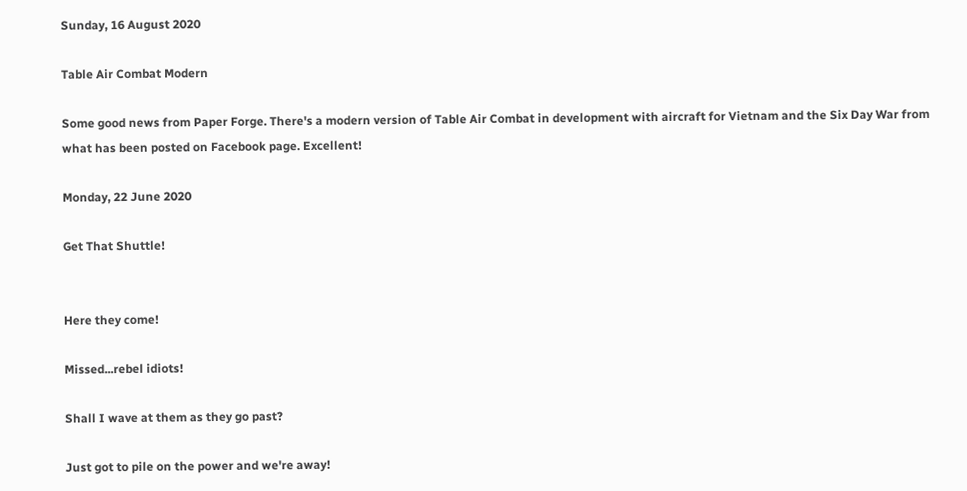Sunday, 16 August 2020

Table Air Combat Modern

Some good news from Paper Forge. There's a modern version of Table Air Combat in development with aircraft for Vietnam and the Six Day War from what has been posted on Facebook page. Excellent!

Monday, 22 June 2020

Get That Shuttle!


Here they come!

Missed...rebel idiots!

Shall I wave at them as they go past?

Just got to pile on the power and we're away!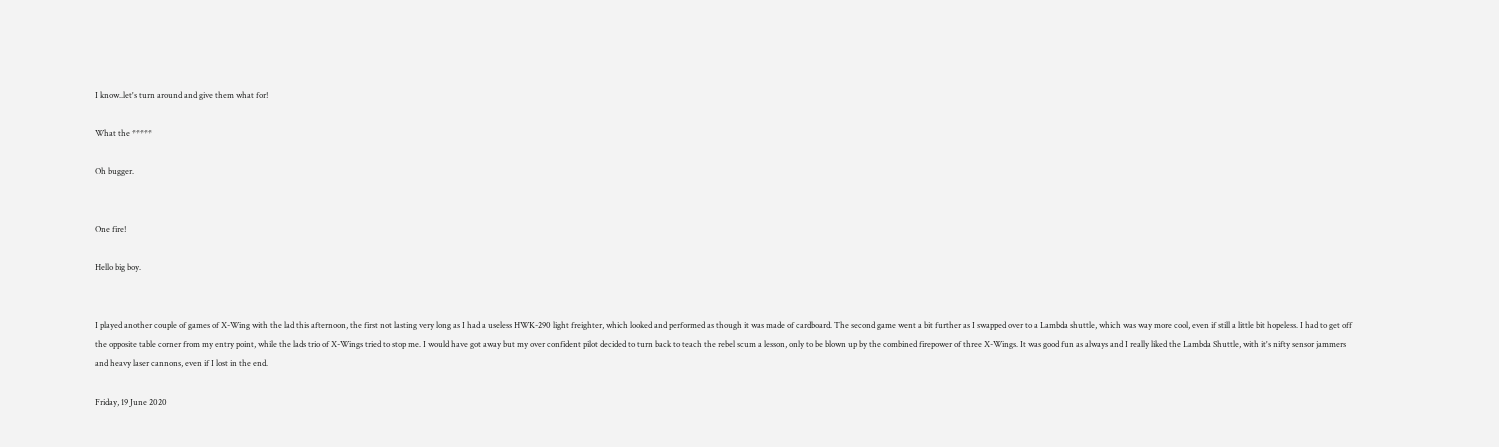I know..let's turn around and give them what for!

What the *****

Oh bugger.


One fire!

Hello big boy.


I played another couple of games of X-Wing with the lad this afternoon, the first not lasting very long as I had a useless HWK-290 light freighter, which looked and performed as though it was made of cardboard. The second game went a bit further as I swapped over to a Lambda shuttle, which was way more cool, even if still a little bit hopeless. I had to get off the opposite table corner from my entry point, while the lads trio of X-Wings tried to stop me. I would have got away but my over confident pilot decided to turn back to teach the rebel scum a lesson, only to be blown up by the combined firepower of three X-Wings. It was good fun as always and I really liked the Lambda Shuttle, with it's nifty sensor jammers and heavy laser cannons, even if I lost in the end.

Friday, 19 June 2020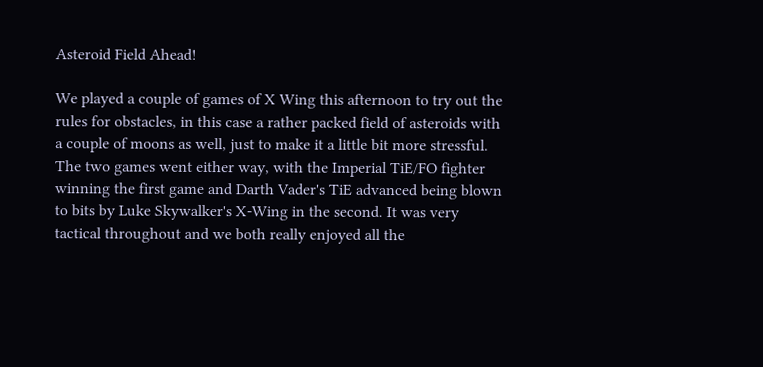Asteroid Field Ahead!

We played a couple of games of X Wing this afternoon to try out the rules for obstacles, in this case a rather packed field of asteroids with a couple of moons as well, just to make it a little bit more stressful. The two games went either way, with the Imperial TiE/FO fighter winning the first game and Darth Vader's TiE advanced being blown to bits by Luke Skywalker's X-Wing in the second. It was very tactical throughout and we both really enjoyed all the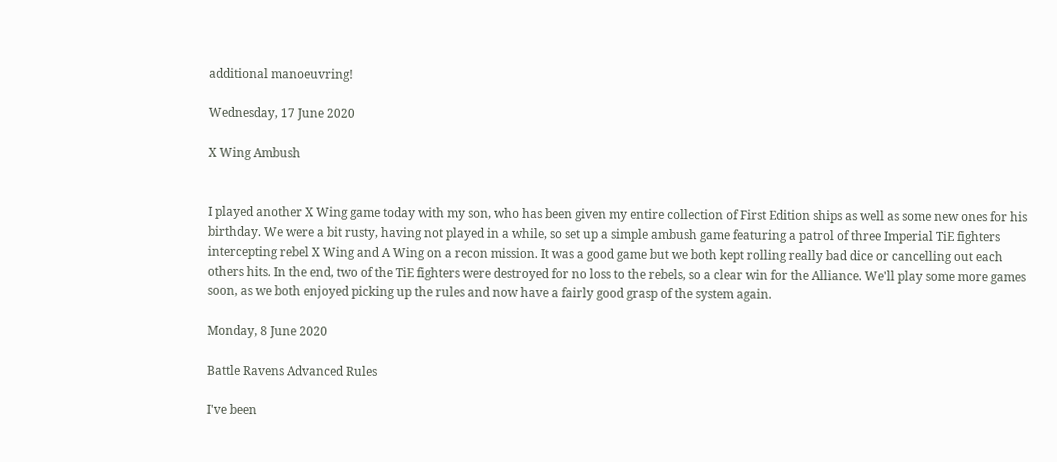additional manoeuvring!

Wednesday, 17 June 2020

X Wing Ambush


I played another X Wing game today with my son, who has been given my entire collection of First Edition ships as well as some new ones for his birthday. We were a bit rusty, having not played in a while, so set up a simple ambush game featuring a patrol of three Imperial TiE fighters intercepting rebel X Wing and A Wing on a recon mission. It was a good game but we both kept rolling really bad dice or cancelling out each others hits. In the end, two of the TiE fighters were destroyed for no loss to the rebels, so a clear win for the Alliance. We'll play some more games soon, as we both enjoyed picking up the rules and now have a fairly good grasp of the system again.

Monday, 8 June 2020

Battle Ravens Advanced Rules

I've been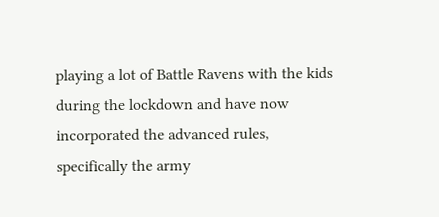playing a lot of Battle Ravens with the kids during the lockdown and have now incorporated the advanced rules, specifically the army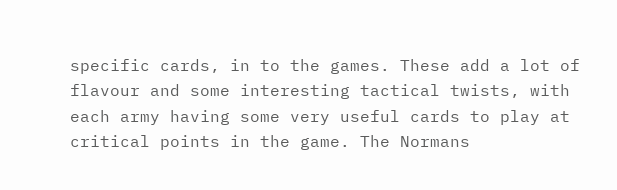specific cards, in to the games. These add a lot of flavour and some interesting tactical twists, with each army having some very useful cards to play at critical points in the game. The Normans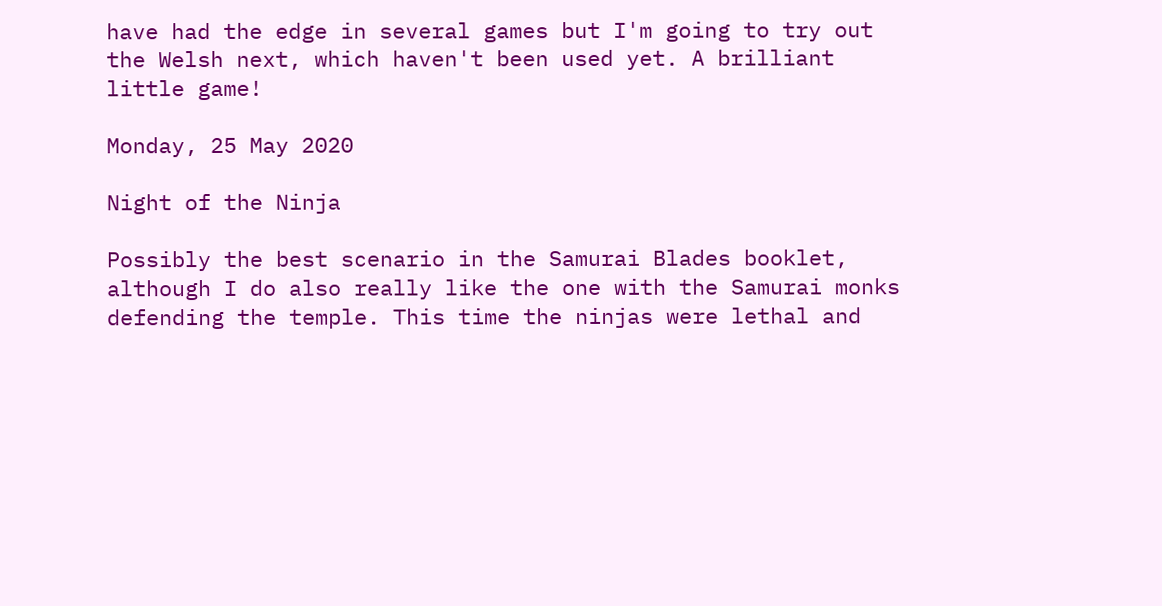have had the edge in several games but I'm going to try out the Welsh next, which haven't been used yet. A brilliant little game!

Monday, 25 May 2020

Night of the Ninja

Possibly the best scenario in the Samurai Blades booklet, although I do also really like the one with the Samurai monks defending the temple. This time the ninjas were lethal and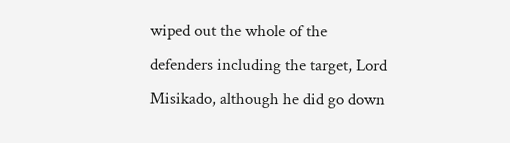wiped out the whole of the defenders including the target, Lord Misikado, although he did go down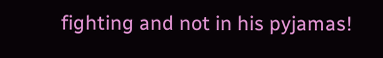fighting and not in his pyjamas!